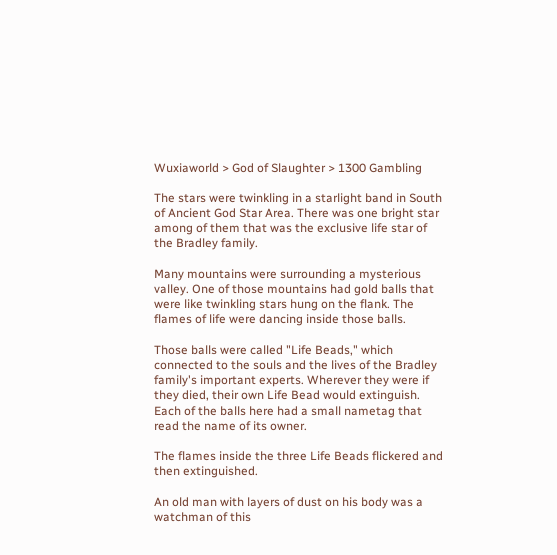Wuxiaworld > God of Slaughter > 1300 Gambling

The stars were twinkling in a starlight band in South of Ancient God Star Area. There was one bright star among of them that was the exclusive life star of the Bradley family.

Many mountains were surrounding a mysterious valley. One of those mountains had gold balls that were like twinkling stars hung on the flank. The flames of life were dancing inside those balls.

Those balls were called "Life Beads," which connected to the souls and the lives of the Bradley family's important experts. Wherever they were if they died, their own Life Bead would extinguish. Each of the balls here had a small nametag that read the name of its owner.

The flames inside the three Life Beads flickered and then extinguished.

An old man with layers of dust on his body was a watchman of this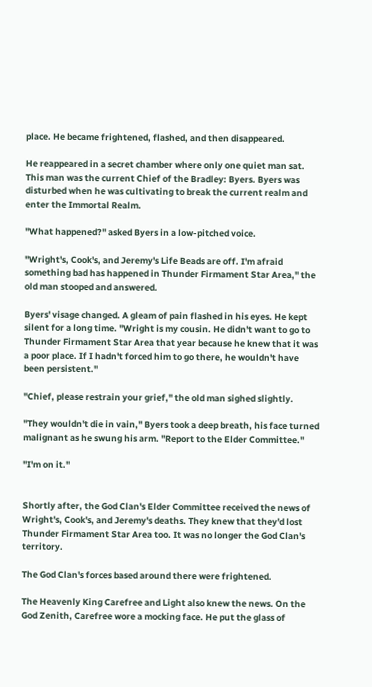place. He became frightened, flashed, and then disappeared.

He reappeared in a secret chamber where only one quiet man sat. This man was the current Chief of the Bradley: Byers. Byers was disturbed when he was cultivating to break the current realm and enter the Immortal Realm.

"What happened?" asked Byers in a low-pitched voice.

"Wright's, Cook's, and Jeremy's Life Beads are off. I'm afraid something bad has happened in Thunder Firmament Star Area," the old man stooped and answered.

Byers' visage changed. A gleam of pain flashed in his eyes. He kept silent for a long time. "Wright is my cousin. He didn't want to go to Thunder Firmament Star Area that year because he knew that it was a poor place. If I hadn't forced him to go there, he wouldn't have been persistent."

"Chief, please restrain your grief," the old man sighed slightly.

"They wouldn't die in vain," Byers took a deep breath, his face turned malignant as he swung his arm. "Report to the Elder Committee."

"I'm on it."


Shortly after, the God Clan's Elder Committee received the news of Wright's, Cook's, and Jeremy's deaths. They knew that they'd lost Thunder Firmament Star Area too. It was no longer the God Clan's territory.

The God Clan's forces based around there were frightened.

The Heavenly King Carefree and Light also knew the news. On the God Zenith, Carefree wore a mocking face. He put the glass of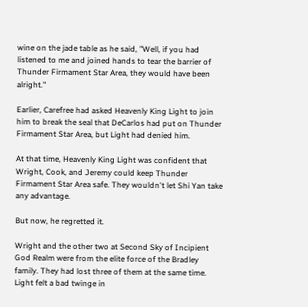wine on the jade table as he said, "Well, if you had listened to me and joined hands to tear the barrier of Thunder Firmament Star Area, they would have been alright."

Earlier, Carefree had asked Heavenly King Light to join him to break the seal that DeCarlos had put on Thunder Firmament Star Area, but Light had denied him.

At that time, Heavenly King Light was confident that Wright, Cook, and Jeremy could keep Thunder Firmament Star Area safe. They wouldn't let Shi Yan take any advantage.

But now, he regretted it.

Wright and the other two at Second Sky of Incipient God Realm were from the elite force of the Bradley family. They had lost three of them at the same time. Light felt a bad twinge in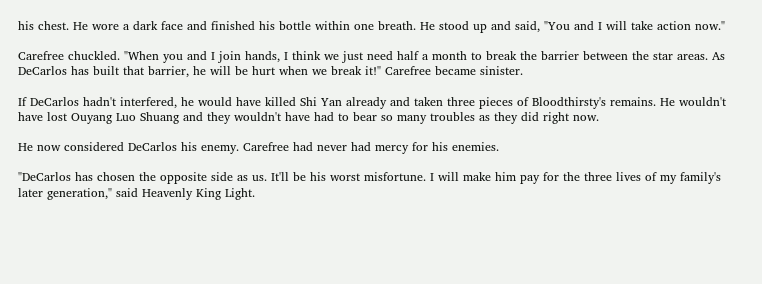his chest. He wore a dark face and finished his bottle within one breath. He stood up and said, "You and I will take action now."

Carefree chuckled. "When you and I join hands, I think we just need half a month to break the barrier between the star areas. As DeCarlos has built that barrier, he will be hurt when we break it!" Carefree became sinister.

If DeCarlos hadn't interfered, he would have killed Shi Yan already and taken three pieces of Bloodthirsty's remains. He wouldn't have lost Ouyang Luo Shuang and they wouldn't have had to bear so many troubles as they did right now.

He now considered DeCarlos his enemy. Carefree had never had mercy for his enemies.

"DeCarlos has chosen the opposite side as us. It'll be his worst misfortune. I will make him pay for the three lives of my family's later generation," said Heavenly King Light.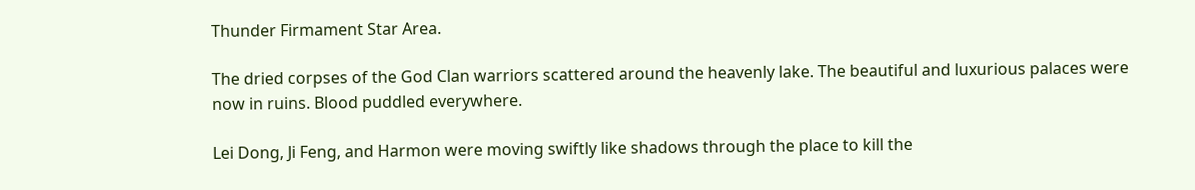Thunder Firmament Star Area.

The dried corpses of the God Clan warriors scattered around the heavenly lake. The beautiful and luxurious palaces were now in ruins. Blood puddled everywhere.

Lei Dong, Ji Feng, and Harmon were moving swiftly like shadows through the place to kill the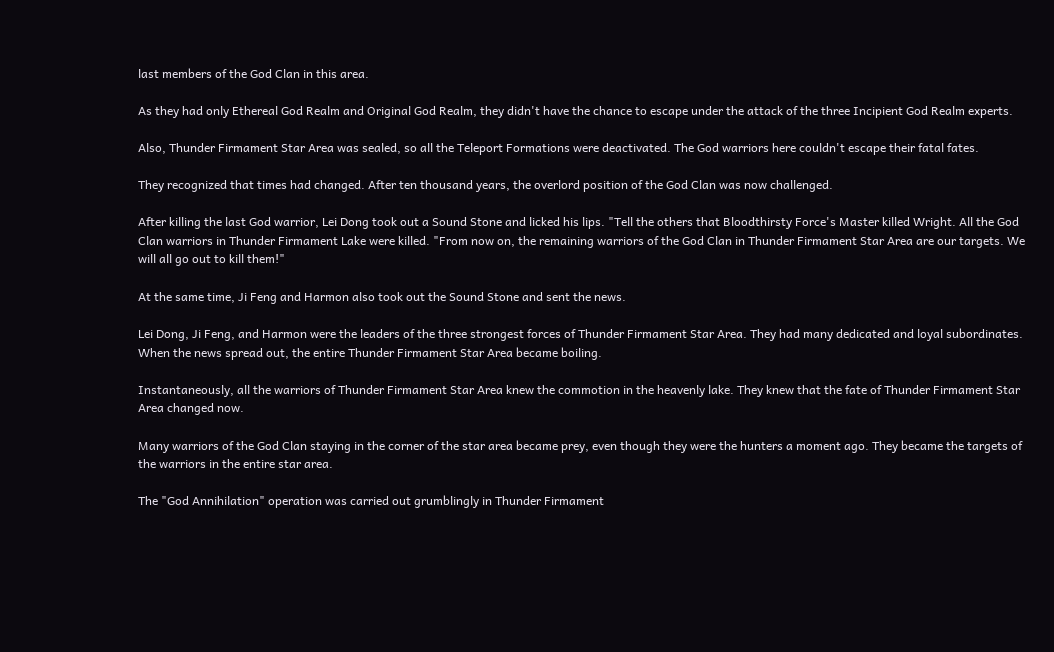last members of the God Clan in this area.

As they had only Ethereal God Realm and Original God Realm, they didn't have the chance to escape under the attack of the three Incipient God Realm experts.

Also, Thunder Firmament Star Area was sealed, so all the Teleport Formations were deactivated. The God warriors here couldn't escape their fatal fates.

They recognized that times had changed. After ten thousand years, the overlord position of the God Clan was now challenged.

After killing the last God warrior, Lei Dong took out a Sound Stone and licked his lips. "Tell the others that Bloodthirsty Force's Master killed Wright. All the God Clan warriors in Thunder Firmament Lake were killed. "From now on, the remaining warriors of the God Clan in Thunder Firmament Star Area are our targets. We will all go out to kill them!"

At the same time, Ji Feng and Harmon also took out the Sound Stone and sent the news.

Lei Dong, Ji Feng, and Harmon were the leaders of the three strongest forces of Thunder Firmament Star Area. They had many dedicated and loyal subordinates. When the news spread out, the entire Thunder Firmament Star Area became boiling.

Instantaneously, all the warriors of Thunder Firmament Star Area knew the commotion in the heavenly lake. They knew that the fate of Thunder Firmament Star Area changed now.

Many warriors of the God Clan staying in the corner of the star area became prey, even though they were the hunters a moment ago. They became the targets of the warriors in the entire star area.

The "God Annihilation" operation was carried out grumblingly in Thunder Firmament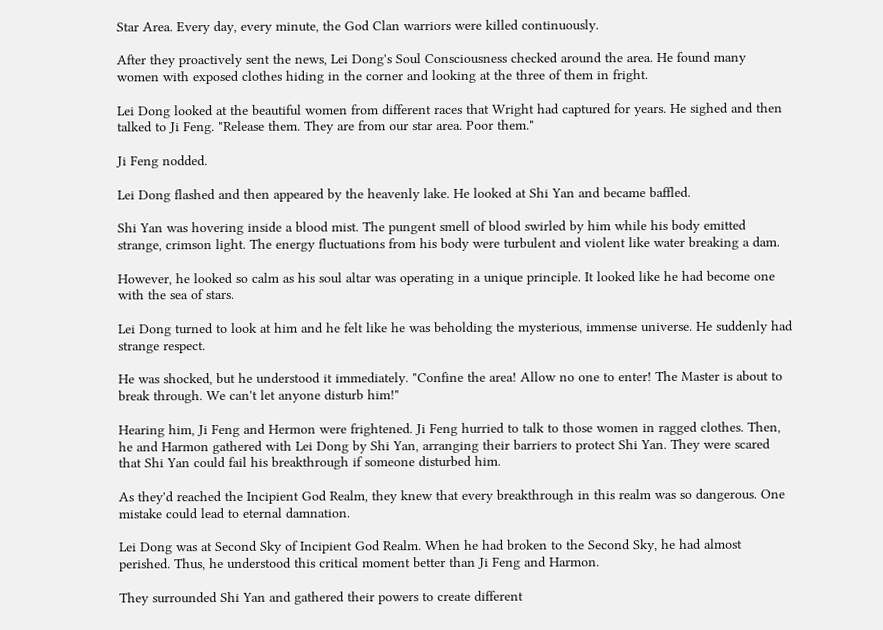Star Area. Every day, every minute, the God Clan warriors were killed continuously.

After they proactively sent the news, Lei Dong's Soul Consciousness checked around the area. He found many women with exposed clothes hiding in the corner and looking at the three of them in fright.

Lei Dong looked at the beautiful women from different races that Wright had captured for years. He sighed and then talked to Ji Feng. "Release them. They are from our star area. Poor them."

Ji Feng nodded.

Lei Dong flashed and then appeared by the heavenly lake. He looked at Shi Yan and became baffled.

Shi Yan was hovering inside a blood mist. The pungent smell of blood swirled by him while his body emitted strange, crimson light. The energy fluctuations from his body were turbulent and violent like water breaking a dam.

However, he looked so calm as his soul altar was operating in a unique principle. It looked like he had become one with the sea of stars.

Lei Dong turned to look at him and he felt like he was beholding the mysterious, immense universe. He suddenly had strange respect.

He was shocked, but he understood it immediately. "Confine the area! Allow no one to enter! The Master is about to break through. We can't let anyone disturb him!"

Hearing him, Ji Feng and Hermon were frightened. Ji Feng hurried to talk to those women in ragged clothes. Then, he and Harmon gathered with Lei Dong by Shi Yan, arranging their barriers to protect Shi Yan. They were scared that Shi Yan could fail his breakthrough if someone disturbed him.

As they'd reached the Incipient God Realm, they knew that every breakthrough in this realm was so dangerous. One mistake could lead to eternal damnation.

Lei Dong was at Second Sky of Incipient God Realm. When he had broken to the Second Sky, he had almost perished. Thus, he understood this critical moment better than Ji Feng and Harmon.

They surrounded Shi Yan and gathered their powers to create different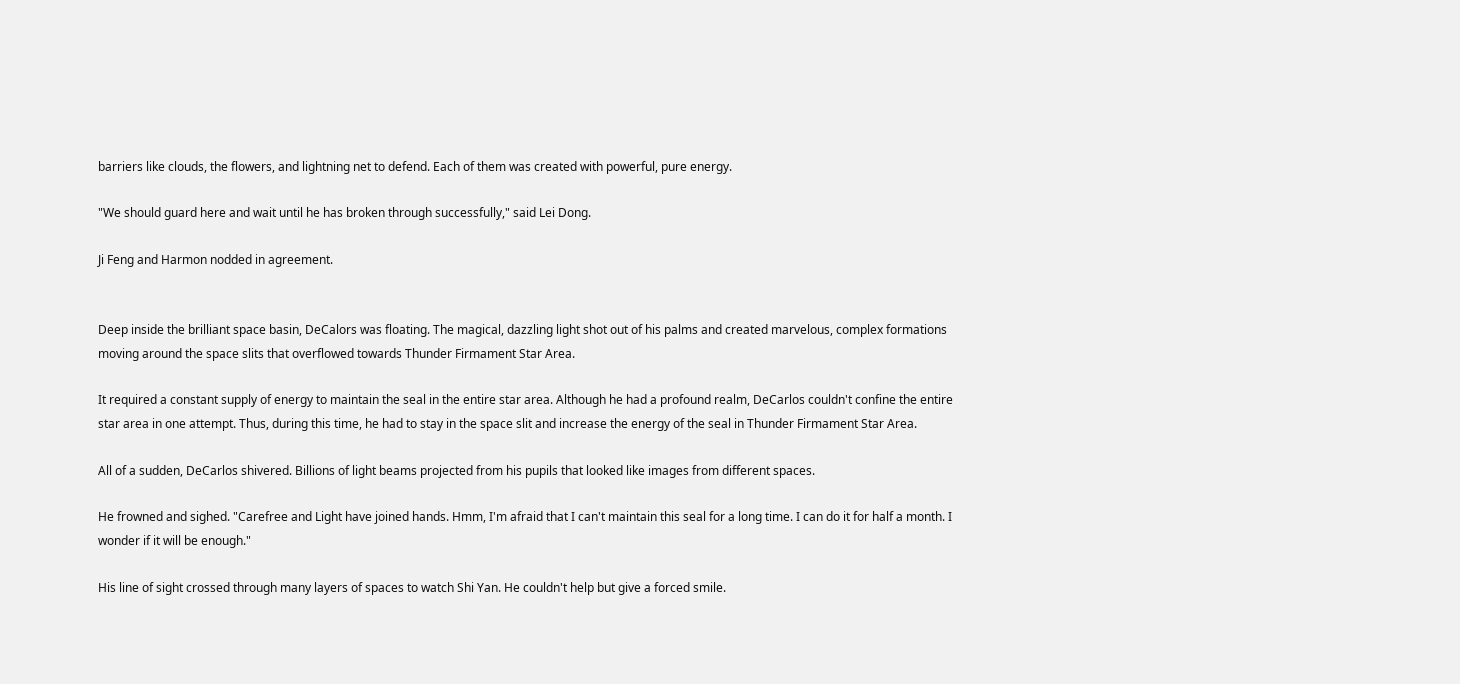barriers like clouds, the flowers, and lightning net to defend. Each of them was created with powerful, pure energy.

"We should guard here and wait until he has broken through successfully," said Lei Dong.

Ji Feng and Harmon nodded in agreement.


Deep inside the brilliant space basin, DeCalors was floating. The magical, dazzling light shot out of his palms and created marvelous, complex formations moving around the space slits that overflowed towards Thunder Firmament Star Area.

It required a constant supply of energy to maintain the seal in the entire star area. Although he had a profound realm, DeCarlos couldn't confine the entire star area in one attempt. Thus, during this time, he had to stay in the space slit and increase the energy of the seal in Thunder Firmament Star Area.

All of a sudden, DeCarlos shivered. Billions of light beams projected from his pupils that looked like images from different spaces.

He frowned and sighed. "Carefree and Light have joined hands. Hmm, I'm afraid that I can't maintain this seal for a long time. I can do it for half a month. I wonder if it will be enough."

His line of sight crossed through many layers of spaces to watch Shi Yan. He couldn't help but give a forced smile.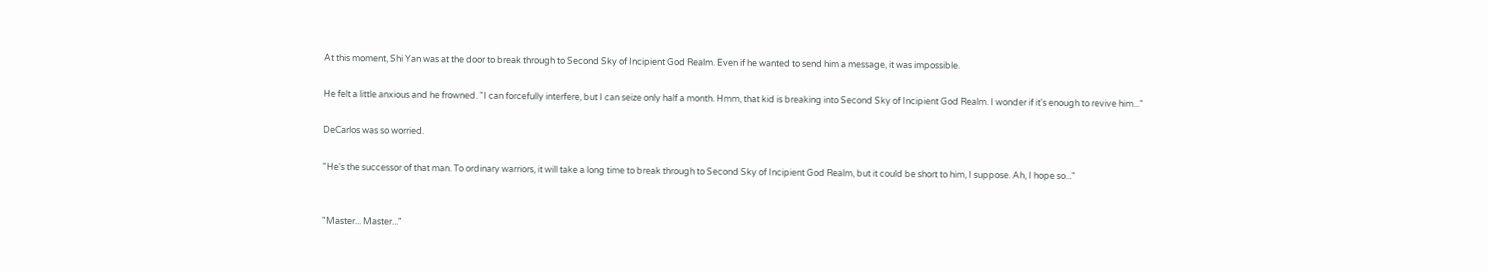At this moment, Shi Yan was at the door to break through to Second Sky of Incipient God Realm. Even if he wanted to send him a message, it was impossible.

He felt a little anxious and he frowned. "I can forcefully interfere, but I can seize only half a month. Hmm, that kid is breaking into Second Sky of Incipient God Realm. I wonder if it's enough to revive him..."

DeCarlos was so worried.

"He's the successor of that man. To ordinary warriors, it will take a long time to break through to Second Sky of Incipient God Realm, but it could be short to him, I suppose. Ah, I hope so..."


"Master... Master..."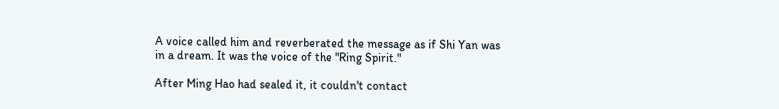A voice called him and reverberated the message as if Shi Yan was in a dream. It was the voice of the "Ring Spirit."

After Ming Hao had sealed it, it couldn't contact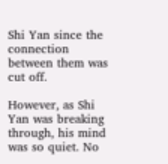Shi Yan since the connection between them was cut off.

However, as Shi Yan was breaking through, his mind was so quiet. No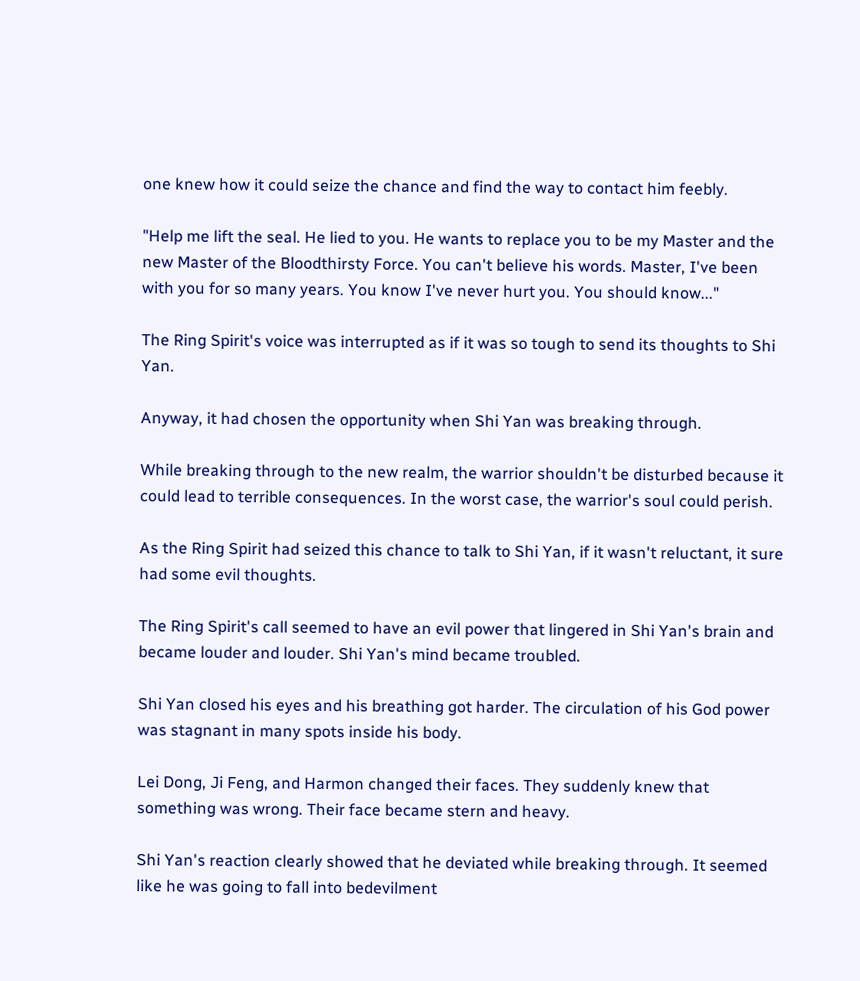one knew how it could seize the chance and find the way to contact him feebly.

"Help me lift the seal. He lied to you. He wants to replace you to be my Master and the new Master of the Bloodthirsty Force. You can't believe his words. Master, I've been with you for so many years. You know I've never hurt you. You should know..."

The Ring Spirit's voice was interrupted as if it was so tough to send its thoughts to Shi Yan.

Anyway, it had chosen the opportunity when Shi Yan was breaking through.

While breaking through to the new realm, the warrior shouldn't be disturbed because it could lead to terrible consequences. In the worst case, the warrior's soul could perish.

As the Ring Spirit had seized this chance to talk to Shi Yan, if it wasn't reluctant, it sure had some evil thoughts.

The Ring Spirit's call seemed to have an evil power that lingered in Shi Yan's brain and became louder and louder. Shi Yan's mind became troubled.

Shi Yan closed his eyes and his breathing got harder. The circulation of his God power was stagnant in many spots inside his body.

Lei Dong, Ji Feng, and Harmon changed their faces. They suddenly knew that something was wrong. Their face became stern and heavy.

Shi Yan's reaction clearly showed that he deviated while breaking through. It seemed like he was going to fall into bedevilment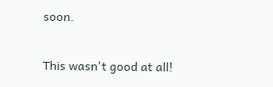soon.

This wasn't good at all!